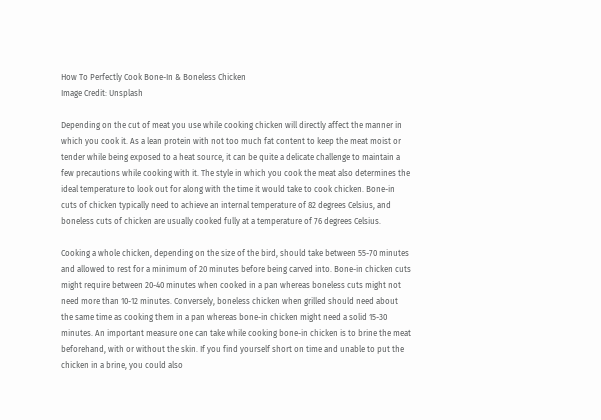How To Perfectly Cook Bone-In & Boneless Chicken
Image Credit: Unsplash

Depending on the cut of meat you use while cooking chicken will directly affect the manner in which you cook it. As a lean protein with not too much fat content to keep the meat moist or tender while being exposed to a heat source, it can be quite a delicate challenge to maintain a few precautions while cooking with it. The style in which you cook the meat also determines the ideal temperature to look out for along with the time it would take to cook chicken. Bone-in cuts of chicken typically need to achieve an internal temperature of 82 degrees Celsius, and boneless cuts of chicken are usually cooked fully at a temperature of 76 degrees Celsius.

Cooking a whole chicken, depending on the size of the bird, should take between 55-70 minutes and allowed to rest for a minimum of 20 minutes before being carved into. Bone-in chicken cuts might require between 20-40 minutes when cooked in a pan whereas boneless cuts might not need more than 10-12 minutes. Conversely, boneless chicken when grilled should need about the same time as cooking them in a pan whereas bone-in chicken might need a solid 15-30 minutes. An important measure one can take while cooking bone-in chicken is to brine the meat beforehand, with or without the skin. If you find yourself short on time and unable to put the chicken in a brine, you could also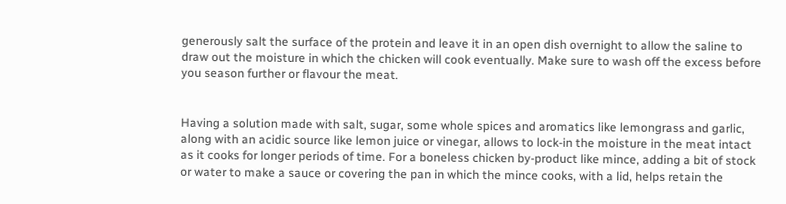generously salt the surface of the protein and leave it in an open dish overnight to allow the saline to draw out the moisture in which the chicken will cook eventually. Make sure to wash off the excess before you season further or flavour the meat.


Having a solution made with salt, sugar, some whole spices and aromatics like lemongrass and garlic, along with an acidic source like lemon juice or vinegar, allows to lock-in the moisture in the meat intact as it cooks for longer periods of time. For a boneless chicken by-product like mince, adding a bit of stock or water to make a sauce or covering the pan in which the mince cooks, with a lid, helps retain the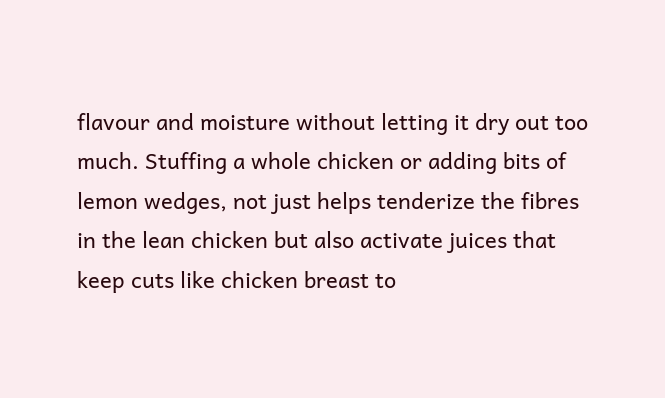flavour and moisture without letting it dry out too much. Stuffing a whole chicken or adding bits of lemon wedges, not just helps tenderize the fibres in the lean chicken but also activate juices that keep cuts like chicken breast to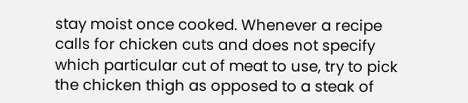stay moist once cooked. Whenever a recipe calls for chicken cuts and does not specify which particular cut of meat to use, try to pick the chicken thigh as opposed to a steak of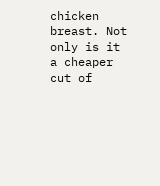chicken breast. Not only is it a cheaper cut of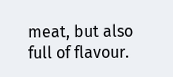meat, but also full of flavour.